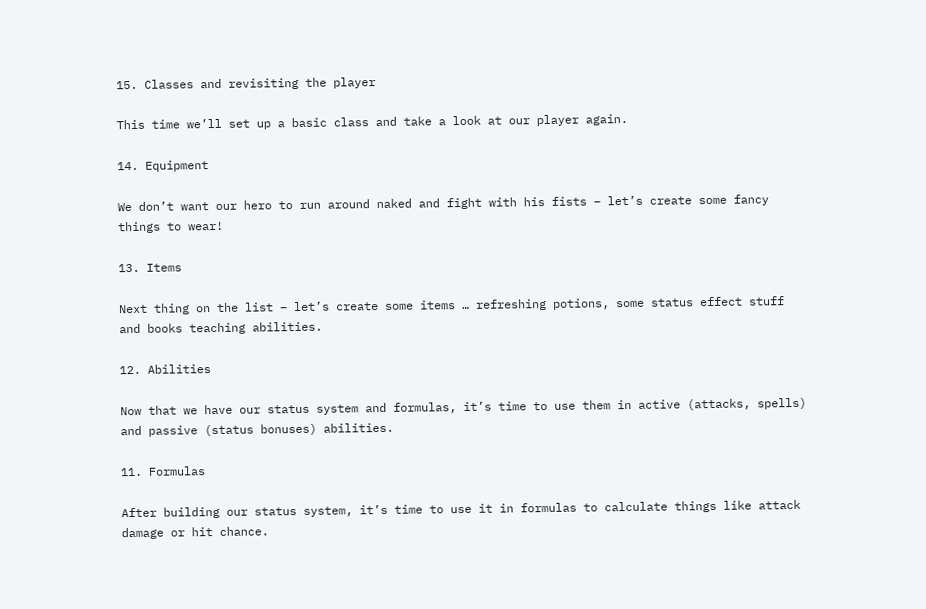15. Classes and revisiting the player

This time we’ll set up a basic class and take a look at our player again.

14. Equipment

We don’t want our hero to run around naked and fight with his fists – let’s create some fancy things to wear!

13. Items

Next thing on the list – let’s create some items … refreshing potions, some status effect stuff and books teaching abilities.

12. Abilities

Now that we have our status system and formulas, it’s time to use them in active (attacks, spells) and passive (status bonuses) abilities.

11. Formulas

After building our status system, it’s time to use it in formulas to calculate things like attack damage or hit chance.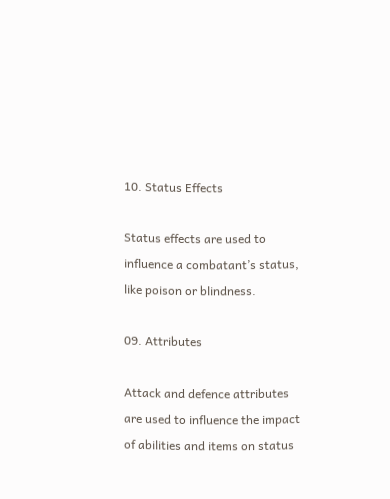10. Status Effects

Status effects are used to influence a combatant’s status, like poison or blindness.

09. Attributes

Attack and defence attributes are used to influence the impact of abilities and items on status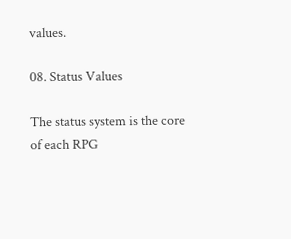values.

08. Status Values

The status system is the core of each RPG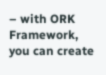– with ORK Framework, you can create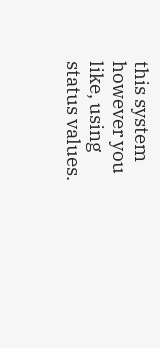this system however you like, using status values.